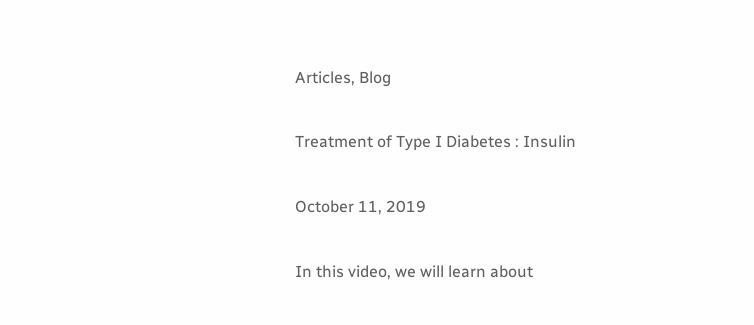Articles, Blog

Treatment of Type I Diabetes : Insulin

October 11, 2019

In this video, we will learn about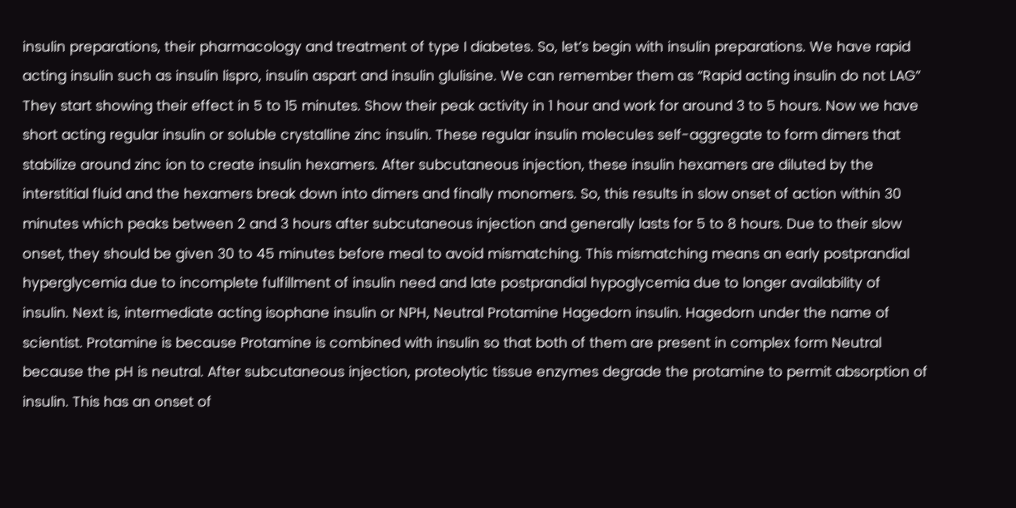insulin preparations, their pharmacology and treatment of type I diabetes. So, let’s begin with insulin preparations. We have rapid acting insulin such as insulin lispro, insulin aspart and insulin glulisine. We can remember them as “Rapid acting insulin do not LAG” They start showing their effect in 5 to 15 minutes. Show their peak activity in 1 hour and work for around 3 to 5 hours. Now we have short acting regular insulin or soluble crystalline zinc insulin. These regular insulin molecules self-aggregate to form dimers that stabilize around zinc ion to create insulin hexamers. After subcutaneous injection, these insulin hexamers are diluted by the interstitial fluid and the hexamers break down into dimers and finally monomers. So, this results in slow onset of action within 30 minutes which peaks between 2 and 3 hours after subcutaneous injection and generally lasts for 5 to 8 hours. Due to their slow onset, they should be given 30 to 45 minutes before meal to avoid mismatching. This mismatching means an early postprandial hyperglycemia due to incomplete fulfillment of insulin need and late postprandial hypoglycemia due to longer availability of insulin. Next is, intermediate acting isophane insulin or NPH, Neutral Protamine Hagedorn insulin. Hagedorn under the name of scientist. Protamine is because Protamine is combined with insulin so that both of them are present in complex form Neutral because the pH is neutral. After subcutaneous injection, proteolytic tissue enzymes degrade the protamine to permit absorption of insulin. This has an onset of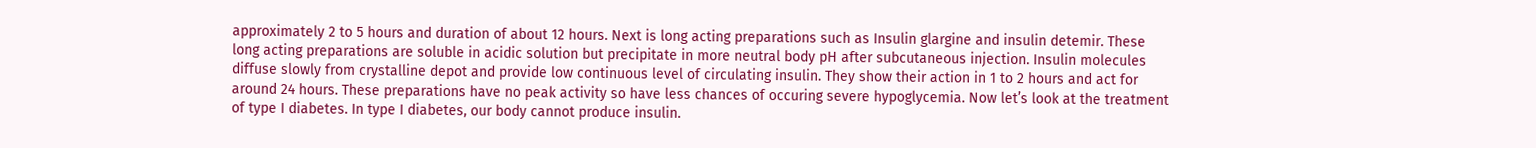approximately 2 to 5 hours and duration of about 12 hours. Next is long acting preparations such as Insulin glargine and insulin detemir. These long acting preparations are soluble in acidic solution but precipitate in more neutral body pH after subcutaneous injection. Insulin molecules diffuse slowly from crystalline depot and provide low continuous level of circulating insulin. They show their action in 1 to 2 hours and act for around 24 hours. These preparations have no peak activity so have less chances of occuring severe hypoglycemia. Now let’s look at the treatment of type I diabetes. In type I diabetes, our body cannot produce insulin.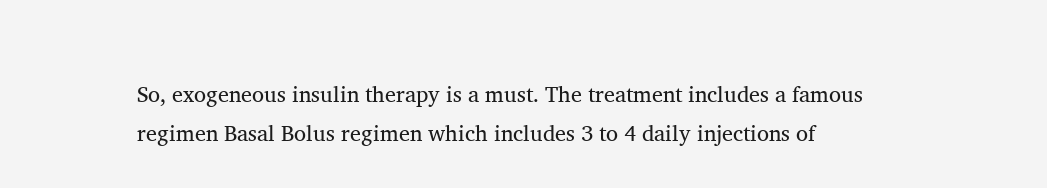So, exogeneous insulin therapy is a must. The treatment includes a famous regimen Basal Bolus regimen which includes 3 to 4 daily injections of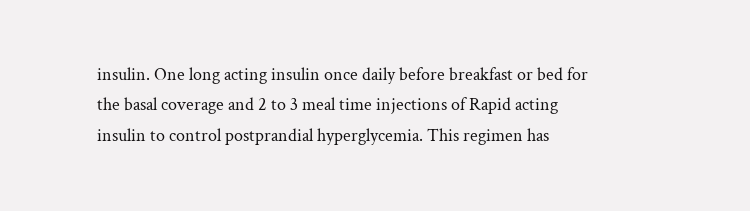insulin. One long acting insulin once daily before breakfast or bed for the basal coverage and 2 to 3 meal time injections of Rapid acting insulin to control postprandial hyperglycemia. This regimen has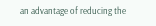an advantage of reducing the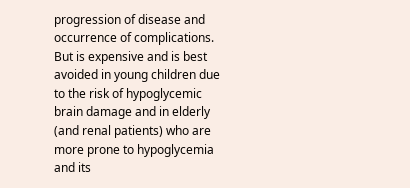progression of disease and occurrence of complications. But is expensive and is best avoided in young children due to the risk of hypoglycemic brain damage and in elderly (and renal patients) who are more prone to hypoglycemia and its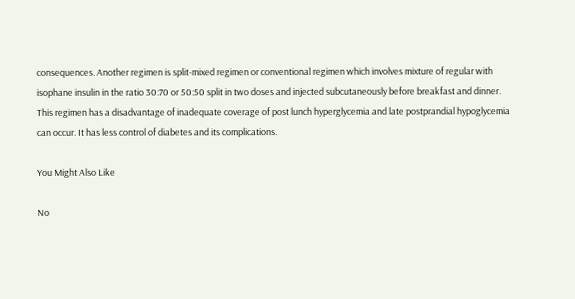consequences. Another regimen is split-mixed regimen or conventional regimen which involves mixture of regular with isophane insulin in the ratio 30:70 or 50:50 split in two doses and injected subcutaneously before breakfast and dinner. This regimen has a disadvantage of inadequate coverage of post lunch hyperglycemia and late postprandial hypoglycemia can occur. It has less control of diabetes and its complications.

You Might Also Like

No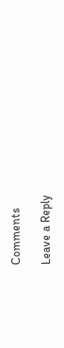Comments

Leave a Reply